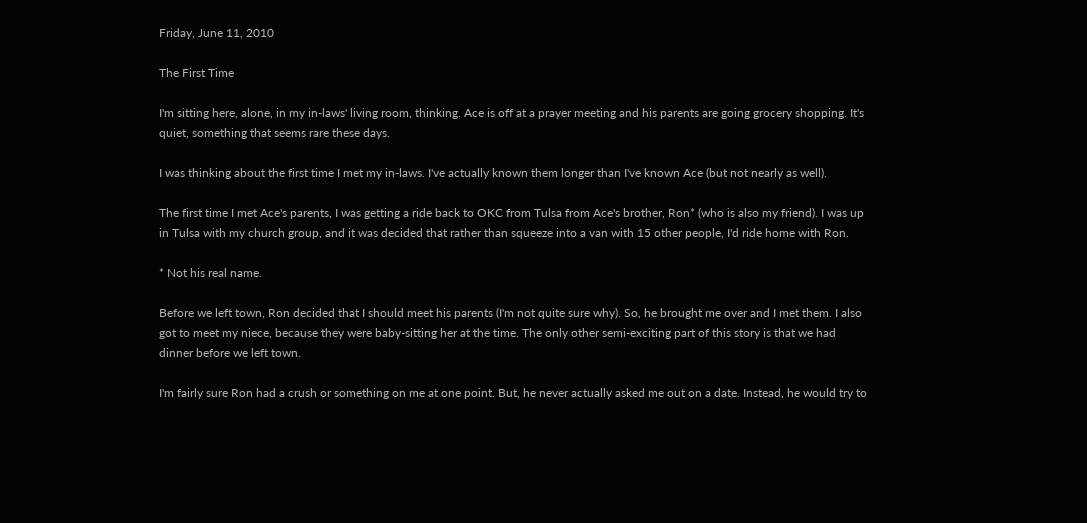Friday, June 11, 2010

The First Time

I'm sitting here, alone, in my in-laws' living room, thinking. Ace is off at a prayer meeting and his parents are going grocery shopping. It's quiet, something that seems rare these days.

I was thinking about the first time I met my in-laws. I've actually known them longer than I've known Ace (but not nearly as well).

The first time I met Ace's parents, I was getting a ride back to OKC from Tulsa from Ace's brother, Ron* (who is also my friend). I was up in Tulsa with my church group, and it was decided that rather than squeeze into a van with 15 other people, I'd ride home with Ron.

* Not his real name.

Before we left town, Ron decided that I should meet his parents (I'm not quite sure why). So, he brought me over and I met them. I also got to meet my niece, because they were baby-sitting her at the time. The only other semi-exciting part of this story is that we had dinner before we left town.

I'm fairly sure Ron had a crush or something on me at one point. But, he never actually asked me out on a date. Instead, he would try to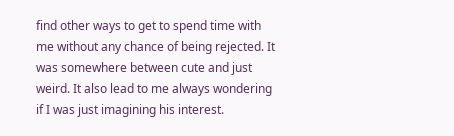find other ways to get to spend time with me without any chance of being rejected. It was somewhere between cute and just weird. It also lead to me always wondering if I was just imagining his interest.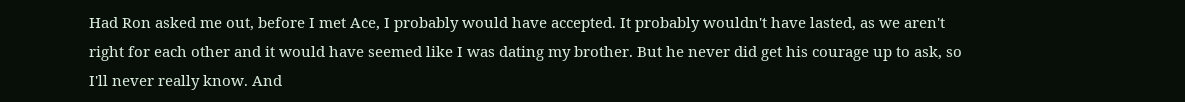Had Ron asked me out, before I met Ace, I probably would have accepted. It probably wouldn't have lasted, as we aren't right for each other and it would have seemed like I was dating my brother. But he never did get his courage up to ask, so I'll never really know. And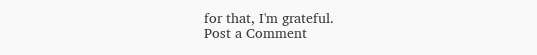for that, I'm grateful.
Post a Comment